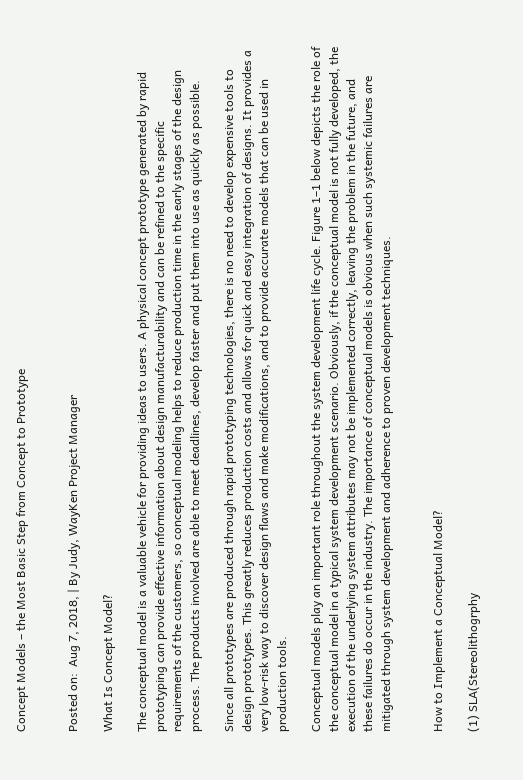Concept Models – the Most Basic Step from Concept to Prototype


Posted on:  Aug 7, 2018, | By Judy, WayKen Project Manager

What Is Concept Model?

The conceptual model is a valuable vehicle for providing ideas to users. A physical concept prototype generated by rapid prototyping can provide effective information about design manufacturability and can be refined to the specific requirements of the customers, so conceptual modeling helps to reduce production time in the early stages of the design process. The products involved are able to meet deadlines, develop faster and put them into use as quickly as possible.

Since all prototypes are produced through rapid prototyping technologies, there is no need to develop expensive tools to design prototypes. This greatly reduces production costs and allows for quick and easy integration of designs. It provides a very low-risk way to discover design flaws and make modifications, and to provide accurate models that can be used in production tools.

Conceptual models play an important role throughout the system development life cycle. Figure 1–1 below depicts the role of the conceptual model in a typical system development scenario. Obviously, if the conceptual model is not fully developed, the execution of the underlying system attributes may not be implemented correctly, leaving the problem in the future, and these failures do occur in the industry. The importance of conceptual models is obvious when such systemic failures are mitigated through system development and adherence to proven development techniques.


How to Implement a Conceptual Model?

(1) SLA(Stereolithogrphy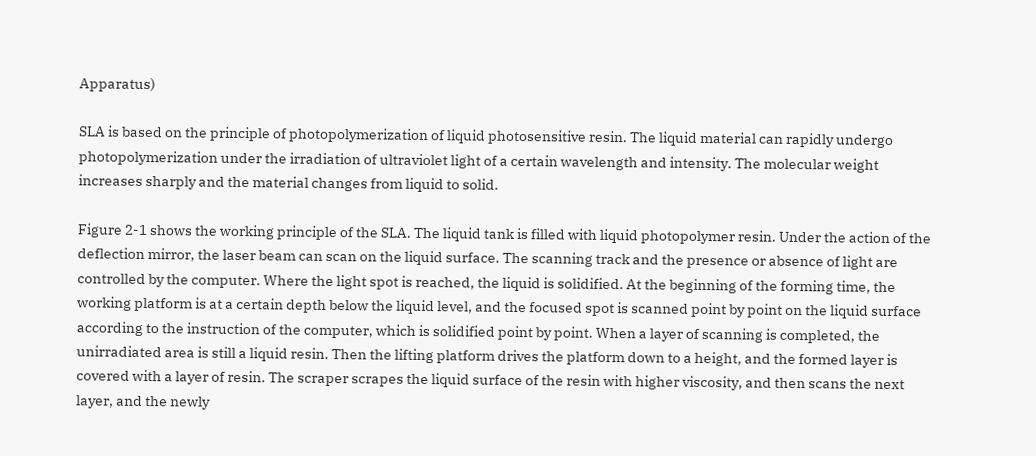Apparatus)

SLA is based on the principle of photopolymerization of liquid photosensitive resin. The liquid material can rapidly undergo photopolymerization under the irradiation of ultraviolet light of a certain wavelength and intensity. The molecular weight increases sharply and the material changes from liquid to solid.

Figure 2-1 shows the working principle of the SLA. The liquid tank is filled with liquid photopolymer resin. Under the action of the deflection mirror, the laser beam can scan on the liquid surface. The scanning track and the presence or absence of light are controlled by the computer. Where the light spot is reached, the liquid is solidified. At the beginning of the forming time, the working platform is at a certain depth below the liquid level, and the focused spot is scanned point by point on the liquid surface according to the instruction of the computer, which is solidified point by point. When a layer of scanning is completed, the unirradiated area is still a liquid resin. Then the lifting platform drives the platform down to a height, and the formed layer is covered with a layer of resin. The scraper scrapes the liquid surface of the resin with higher viscosity, and then scans the next layer, and the newly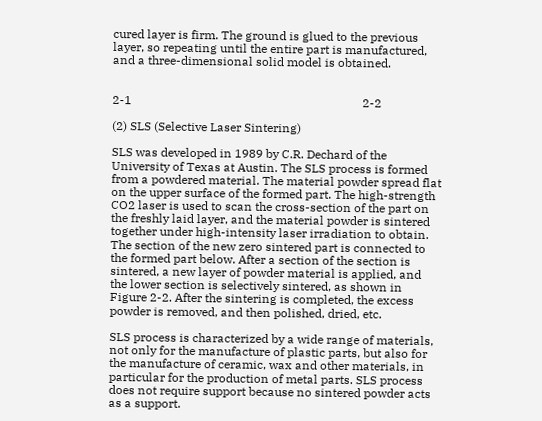cured layer is firm. The ground is glued to the previous layer, so repeating until the entire part is manufactured, and a three-dimensional solid model is obtained.


2-1                                                                             2-2

(2) SLS (Selective Laser Sintering)

SLS was developed in 1989 by C.R. Dechard of the University of Texas at Austin. The SLS process is formed from a powdered material. The material powder spread flat on the upper surface of the formed part. The high-strength CO2 laser is used to scan the cross-section of the part on the freshly laid layer, and the material powder is sintered together under high-intensity laser irradiation to obtain. The section of the new zero sintered part is connected to the formed part below. After a section of the section is sintered, a new layer of powder material is applied, and the lower section is selectively sintered, as shown in Figure 2-2. After the sintering is completed, the excess powder is removed, and then polished, dried, etc.

SLS process is characterized by a wide range of materials, not only for the manufacture of plastic parts, but also for the manufacture of ceramic, wax and other materials, in particular for the production of metal parts. SLS process does not require support because no sintered powder acts as a support.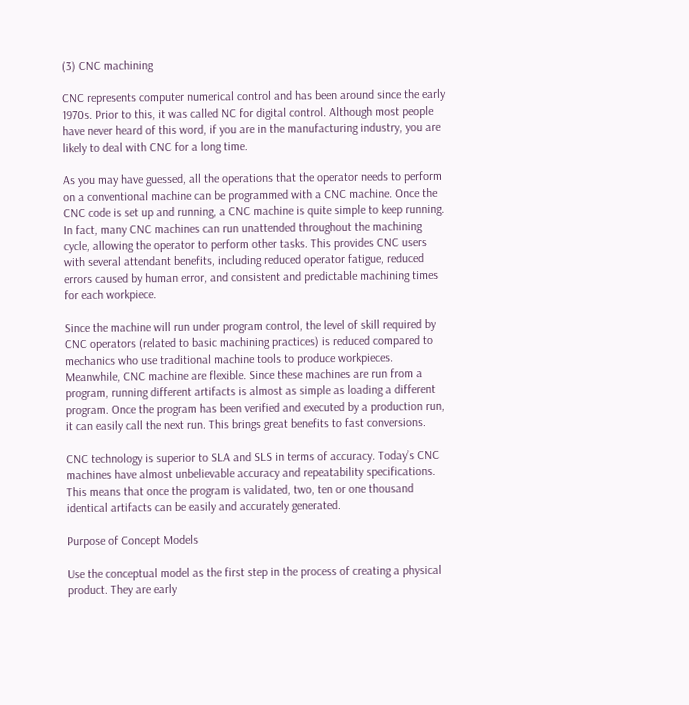(3) CNC machining

CNC represents computer numerical control and has been around since the early 1970s. Prior to this, it was called NC for digital control. Although most people have never heard of this word, if you are in the manufacturing industry, you are likely to deal with CNC for a long time.

As you may have guessed, all the operations that the operator needs to perform on a conventional machine can be programmed with a CNC machine. Once the CNC code is set up and running, a CNC machine is quite simple to keep running. In fact, many CNC machines can run unattended throughout the machining cycle, allowing the operator to perform other tasks. This provides CNC users with several attendant benefits, including reduced operator fatigue, reduced errors caused by human error, and consistent and predictable machining times for each workpiece.

Since the machine will run under program control, the level of skill required by CNC operators (related to basic machining practices) is reduced compared to mechanics who use traditional machine tools to produce workpieces.  Meanwhile, CNC machine are flexible. Since these machines are run from a program, running different artifacts is almost as simple as loading a different program. Once the program has been verified and executed by a production run, it can easily call the next run. This brings great benefits to fast conversions.

CNC technology is superior to SLA and SLS in terms of accuracy. Today’s CNC machines have almost unbelievable accuracy and repeatability specifications. This means that once the program is validated, two, ten or one thousand identical artifacts can be easily and accurately generated.

Purpose of Concept Models

Use the conceptual model as the first step in the process of creating a physical product. They are early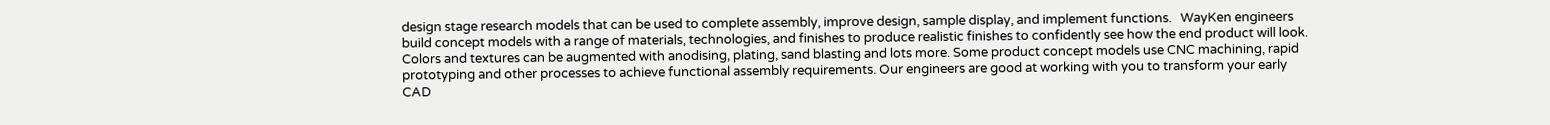design stage research models that can be used to complete assembly, improve design, sample display, and implement functions.   WayKen engineers build concept models with a range of materials, technologies, and finishes to produce realistic finishes to confidently see how the end product will look. Colors and textures can be augmented with anodising, plating, sand blasting and lots more. Some product concept models use CNC machining, rapid prototyping and other processes to achieve functional assembly requirements. Our engineers are good at working with you to transform your early CAD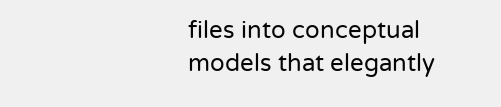files into conceptual models that elegantly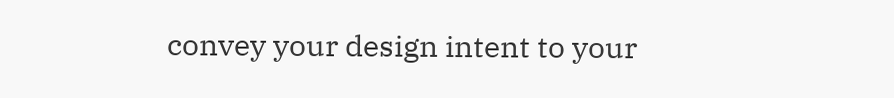convey your design intent to your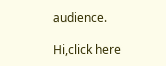audience.

Hi,click here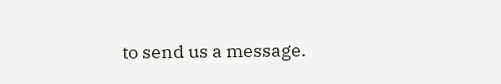to send us a message.